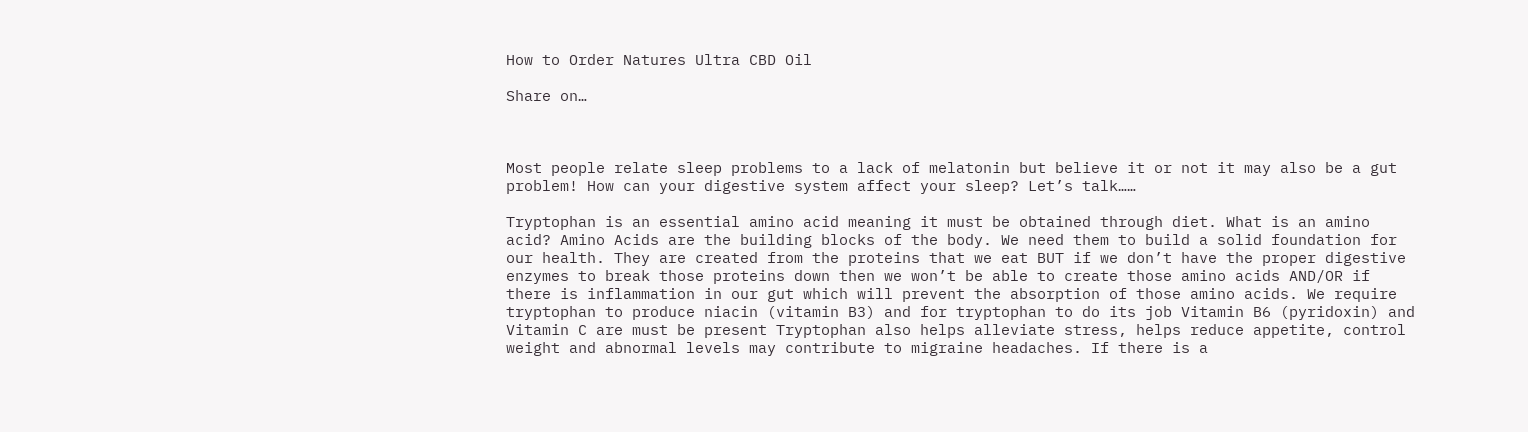How to Order Natures Ultra CBD Oil

Share on…



Most people relate sleep problems to a lack of melatonin but believe it or not it may also be a gut problem! How can your digestive system affect your sleep? Let’s talk……

Tryptophan is an essential amino acid meaning it must be obtained through diet. What is an amino acid? Amino Acids are the building blocks of the body. We need them to build a solid foundation for our health. They are created from the proteins that we eat BUT if we don’t have the proper digestive enzymes to break those proteins down then we won’t be able to create those amino acids AND/OR if there is inflammation in our gut which will prevent the absorption of those amino acids. We require tryptophan to produce niacin (vitamin B3) and for tryptophan to do its job Vitamin B6 (pyridoxin) and Vitamin C are must be present Tryptophan also helps alleviate stress, helps reduce appetite, control weight and abnormal levels may contribute to migraine headaches. If there is a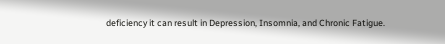deficiency it can result in Depression, Insomnia, and Chronic Fatigue.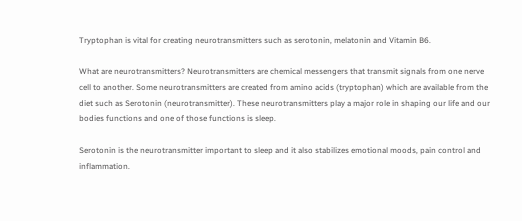Tryptophan is vital for creating neurotransmitters such as serotonin, melatonin and Vitamin B6.

What are neurotransmitters? Neurotransmitters are chemical messengers that transmit signals from one nerve cell to another. Some neurotransmitters are created from amino acids (tryptophan) which are available from the diet such as Serotonin (neurotransmitter). These neurotransmitters play a major role in shaping our life and our bodies functions and one of those functions is sleep.

Serotonin is the neurotransmitter important to sleep and it also stabilizes emotional moods, pain control and inflammation.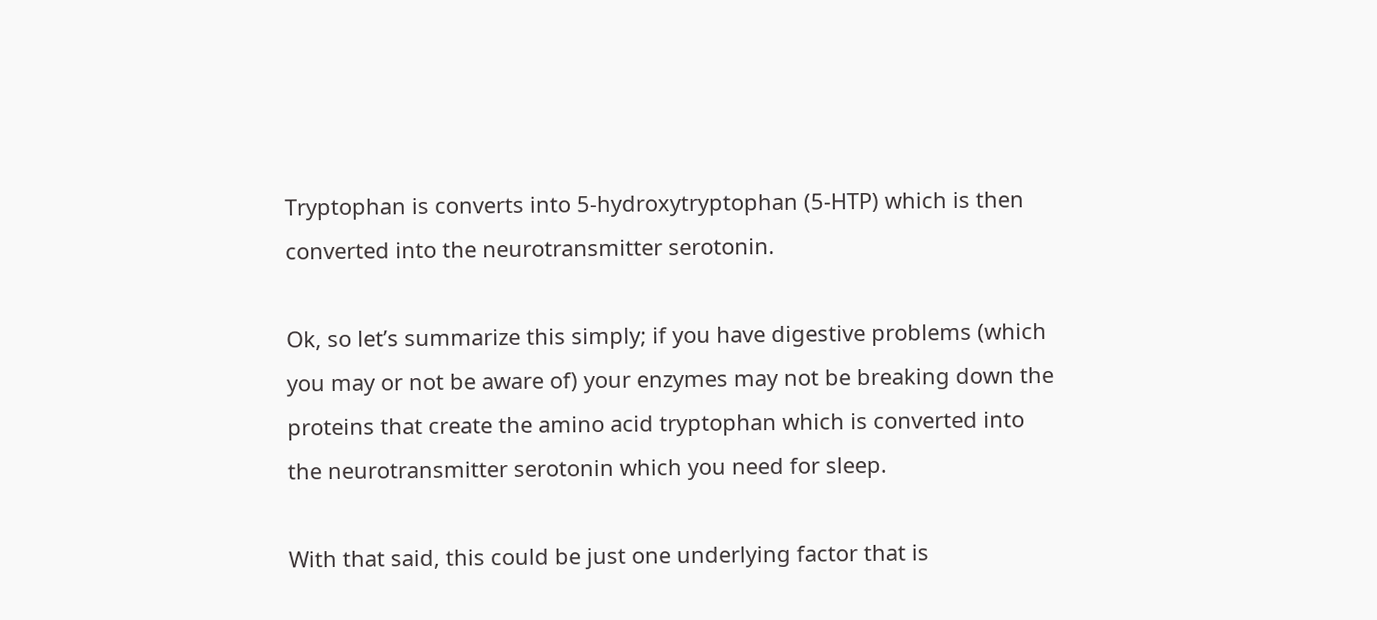Tryptophan is converts into 5-hydroxytryptophan (5-HTP) which is then converted into the neurotransmitter serotonin.

Ok, so let’s summarize this simply; if you have digestive problems (which you may or not be aware of) your enzymes may not be breaking down the proteins that create the amino acid tryptophan which is converted into the neurotransmitter serotonin which you need for sleep.

With that said, this could be just one underlying factor that is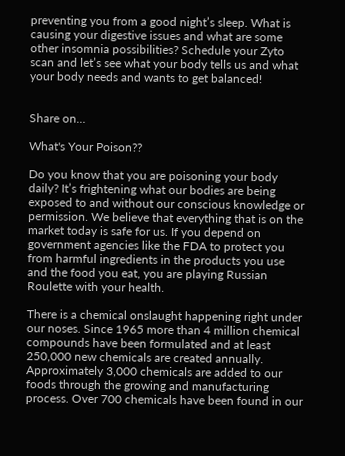preventing you from a good night’s sleep. What is causing your digestive issues and what are some other insomnia possibilities? Schedule your Zyto scan and let’s see what your body tells us and what your body needs and wants to get balanced!


Share on…

What's Your Poison??

Do you know that you are poisoning your body daily? It’s frightening what our bodies are being exposed to and without our conscious knowledge or permission. We believe that everything that is on the market today is safe for us. If you depend on government agencies like the FDA to protect you from harmful ingredients in the products you use and the food you eat, you are playing Russian Roulette with your health.

There is a chemical onslaught happening right under our noses. Since 1965 more than 4 million chemical compounds have been formulated and at least 250,000 new chemicals are created annually. Approximately 3,000 chemicals are added to our foods through the growing and manufacturing process. Over 700 chemicals have been found in our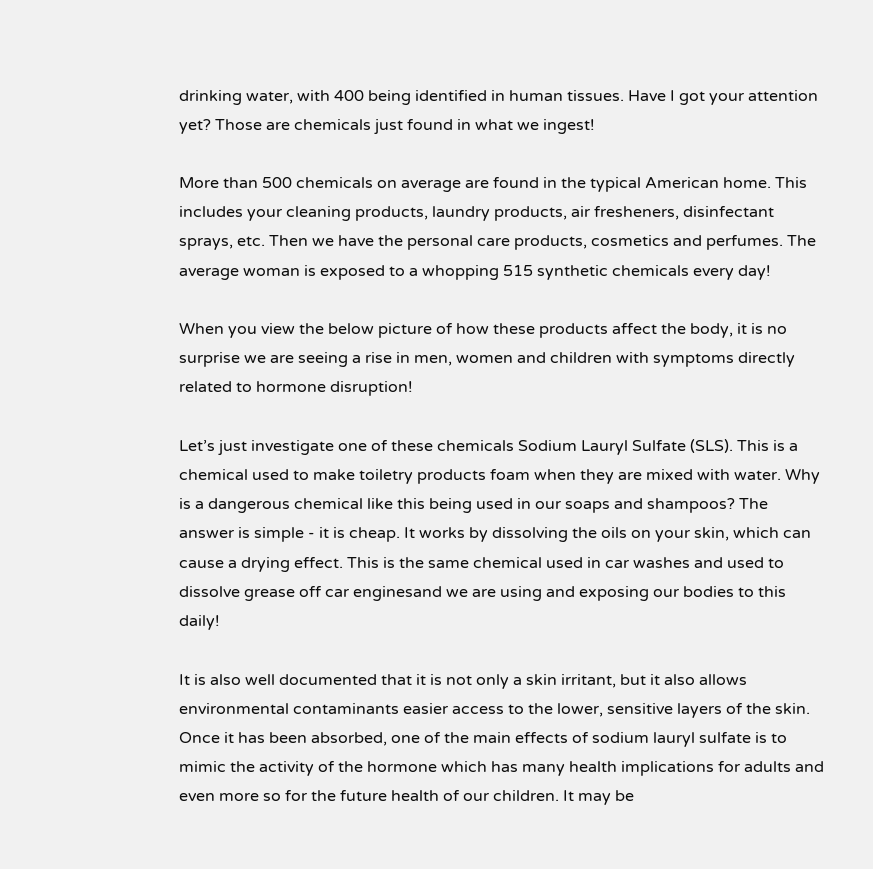drinking water, with 400 being identified in human tissues. Have I got your attention yet? Those are chemicals just found in what we ingest!

More than 500 chemicals on average are found in the typical American home. This includes your cleaning products, laundry products, air fresheners, disinfectant sprays, etc. Then we have the personal care products, cosmetics and perfumes. The average woman is exposed to a whopping 515 synthetic chemicals every day!

When you view the below picture of how these products affect the body, it is no surprise we are seeing a rise in men, women and children with symptoms directly related to hormone disruption!

Let’s just investigate one of these chemicals Sodium Lauryl Sulfate (SLS). This is a chemical used to make toiletry products foam when they are mixed with water. Why is a dangerous chemical like this being used in our soaps and shampoos? The answer is simple - it is cheap. It works by dissolving the oils on your skin, which can cause a drying effect. This is the same chemical used in car washes and used to dissolve grease off car enginesand we are using and exposing our bodies to this daily!

It is also well documented that it is not only a skin irritant, but it also allows environmental contaminants easier access to the lower, sensitive layers of the skin. Once it has been absorbed, one of the main effects of sodium lauryl sulfate is to mimic the activity of the hormone which has many health implications for adults and even more so for the future health of our children. It may be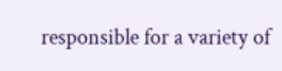responsible for a variety of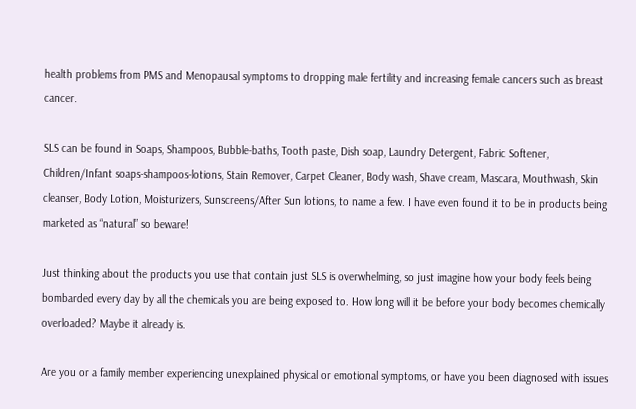health problems from PMS and Menopausal symptoms to dropping male fertility and increasing female cancers such as breast cancer.

SLS can be found in Soaps, Shampoos, Bubble-baths, Tooth paste, Dish soap, Laundry Detergent, Fabric Softener, Children/Infant soaps-shampoos-lotions, Stain Remover, Carpet Cleaner, Body wash, Shave cream, Mascara, Mouthwash, Skin cleanser, Body Lotion, Moisturizers, Sunscreens/After Sun lotions, to name a few. I have even found it to be in products being marketed as “natural” so beware!

Just thinking about the products you use that contain just SLS is overwhelming, so just imagine how your body feels being bombarded every day by all the chemicals you are being exposed to. How long will it be before your body becomes chemically overloaded? Maybe it already is.

Are you or a family member experiencing unexplained physical or emotional symptoms, or have you been diagnosed with issues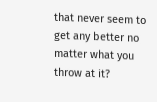that never seem to get any better no matter what you throw at it?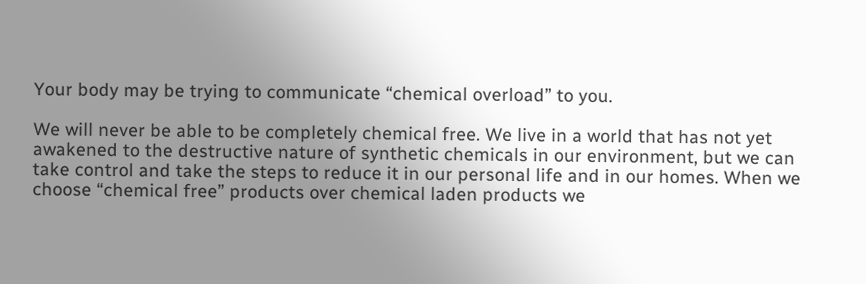Your body may be trying to communicate “chemical overload” to you.

We will never be able to be completely chemical free. We live in a world that has not yet awakened to the destructive nature of synthetic chemicals in our environment, but we can take control and take the steps to reduce it in our personal life and in our homes. When we choose “chemical free” products over chemical laden products we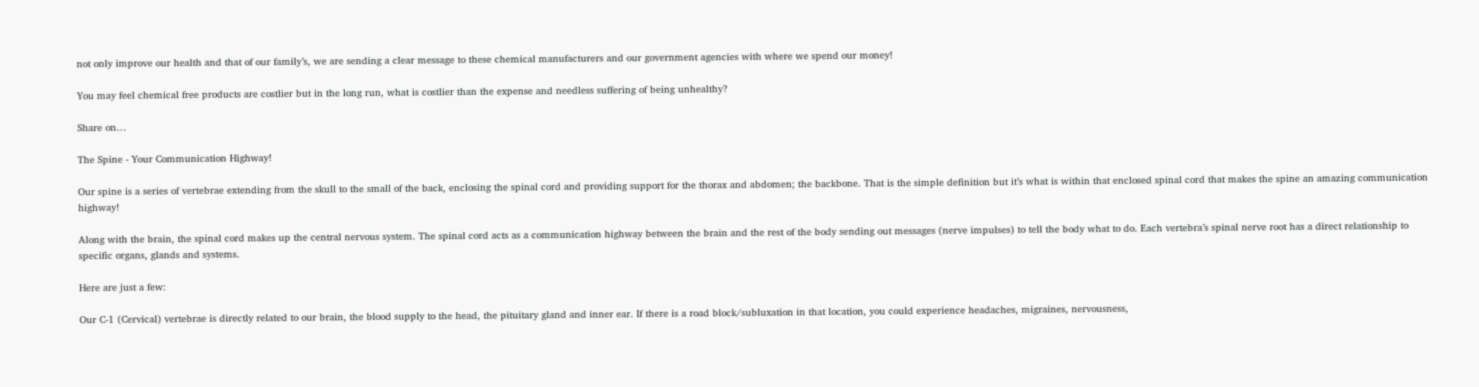not only improve our health and that of our family’s, we are sending a clear message to these chemical manufacturers and our government agencies with where we spend our money!

You may feel chemical free products are costlier but in the long run, what is costlier than the expense and needless suffering of being unhealthy?

Share on…

The Spine - Your Communication Highway!

Our spine is a series of vertebrae extending from the skull to the small of the back, enclosing the spinal cord and providing support for the thorax and abdomen; the backbone. That is the simple definition but it’s what is within that enclosed spinal cord that makes the spine an amazing communication highway!

Along with the brain, the spinal cord makes up the central nervous system. The spinal cord acts as a communication highway between the brain and the rest of the body sending out messages (nerve impulses) to tell the body what to do. Each vertebra’s spinal nerve root has a direct relationship to specific organs, glands and systems.

Here are just a few:

Our C-1 (Cervical) vertebrae is directly related to our brain, the blood supply to the head, the pituitary gland and inner ear. If there is a road block/subluxation in that location, you could experience headaches, migraines, nervousness,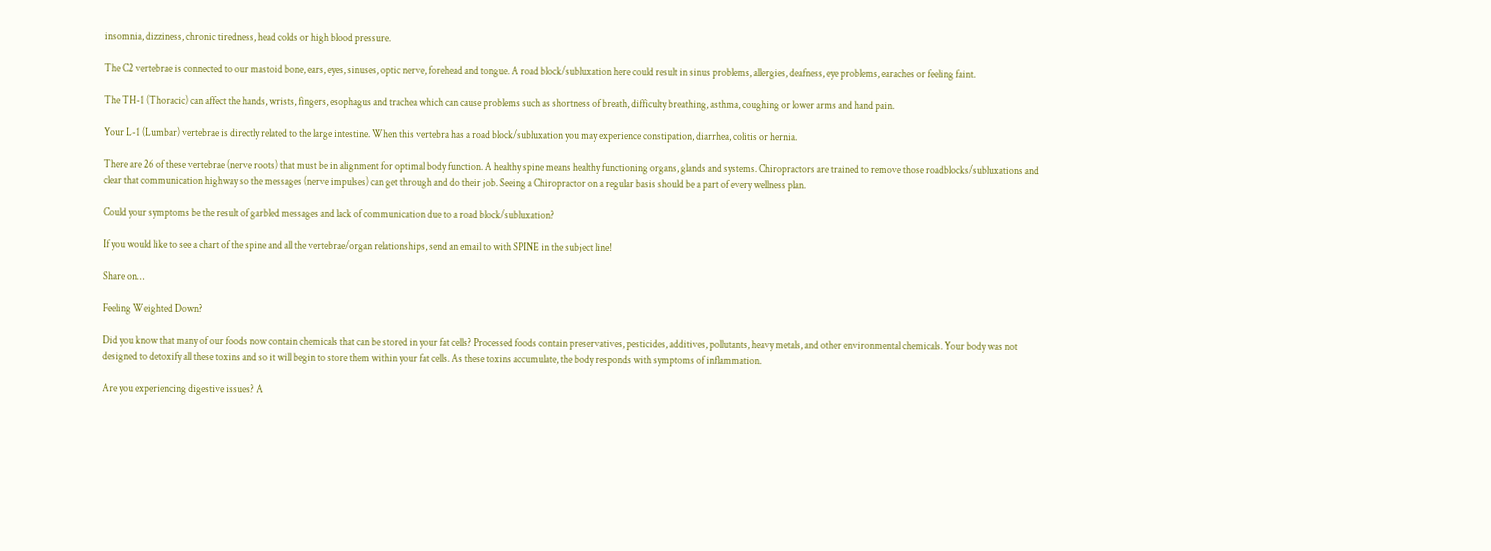insomnia, dizziness, chronic tiredness, head colds or high blood pressure.

The C2 vertebrae is connected to our mastoid bone, ears, eyes, sinuses, optic nerve, forehead and tongue. A road block/subluxation here could result in sinus problems, allergies, deafness, eye problems, earaches or feeling faint.

The TH-1 (Thoracic) can affect the hands, wrists, fingers, esophagus and trachea which can cause problems such as shortness of breath, difficulty breathing, asthma, coughing or lower arms and hand pain.

Your L-1 (Lumbar) vertebrae is directly related to the large intestine. When this vertebra has a road block/subluxation you may experience constipation, diarrhea, colitis or hernia.

There are 26 of these vertebrae (nerve roots) that must be in alignment for optimal body function. A healthy spine means healthy functioning organs, glands and systems. Chiropractors are trained to remove those roadblocks/subluxations and clear that communication highway so the messages (nerve impulses) can get through and do their job. Seeing a Chiropractor on a regular basis should be a part of every wellness plan.

Could your symptoms be the result of garbled messages and lack of communication due to a road block/subluxation?

If you would like to see a chart of the spine and all the vertebrae/organ relationships, send an email to with SPINE in the subject line!

Share on…

Feeling Weighted Down?

Did you know that many of our foods now contain chemicals that can be stored in your fat cells? Processed foods contain preservatives, pesticides, additives, pollutants, heavy metals, and other environmental chemicals. Your body was not designed to detoxify all these toxins and so it will begin to store them within your fat cells. As these toxins accumulate, the body responds with symptoms of inflammation.

Are you experiencing digestive issues? A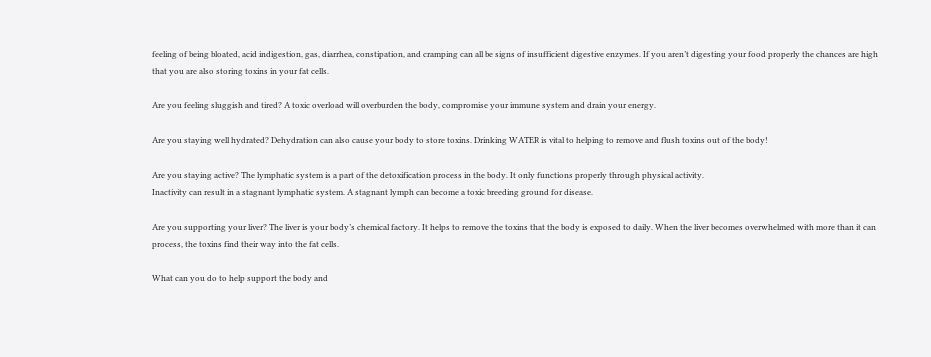feeling of being bloated, acid indigestion, gas, diarrhea, constipation, and cramping can all be signs of insufficient digestive enzymes. If you aren’t digesting your food properly the chances are high that you are also storing toxins in your fat cells.

Are you feeling sluggish and tired? A toxic overload will overburden the body, compromise your immune system and drain your energy.

Are you staying well hydrated? Dehydration can also cause your body to store toxins. Drinking WATER is vital to helping to remove and flush toxins out of the body!

Are you staying active? The lymphatic system is a part of the detoxification process in the body. It only functions properly through physical activity.
Inactivity can result in a stagnant lymphatic system. A stagnant lymph can become a toxic breeding ground for disease.

Are you supporting your liver? The liver is your body’s chemical factory. It helps to remove the toxins that the body is exposed to daily. When the liver becomes overwhelmed with more than it can process, the toxins find their way into the fat cells.

What can you do to help support the body and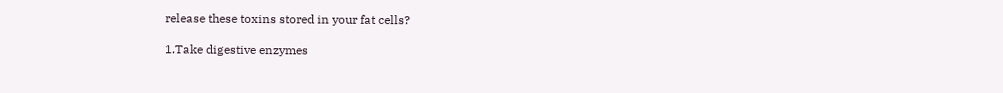release these toxins stored in your fat cells?

1.Take digestive enzymes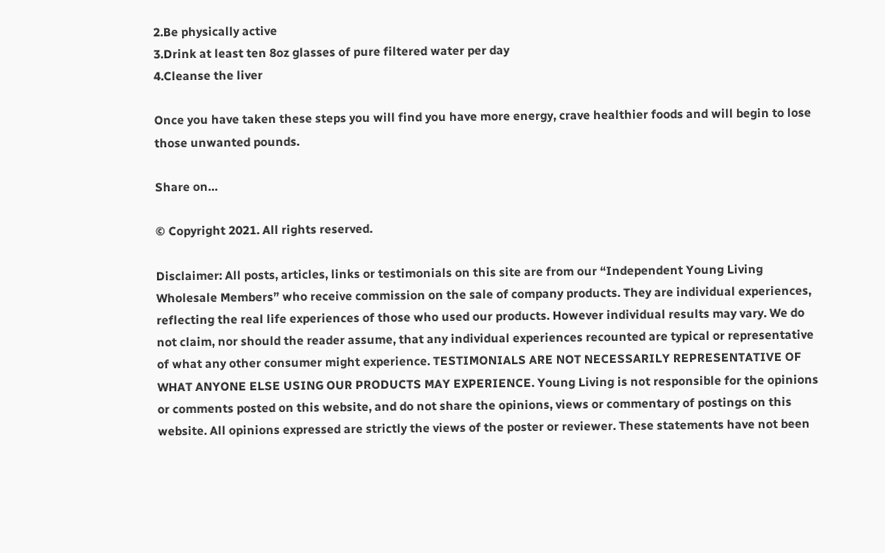2.Be physically active
3.Drink at least ten 8oz glasses of pure filtered water per day
4.Cleanse the liver

Once you have taken these steps you will find you have more energy, crave healthier foods and will begin to lose those unwanted pounds.

Share on…

© Copyright 2021. All rights reserved.

Disclaimer: All posts, articles, links or testimonials on this site are from our “Independent Young Living Wholesale Members” who receive commission on the sale of company products. They are individual experiences, reflecting the real life experiences of those who used our products. However individual results may vary. We do not claim, nor should the reader assume, that any individual experiences recounted are typical or representative of what any other consumer might experience. TESTIMONIALS ARE NOT NECESSARILY REPRESENTATIVE OF WHAT ANYONE ELSE USING OUR PRODUCTS MAY EXPERIENCE. Young Living is not responsible for the opinions or comments posted on this website, and do not share the opinions, views or commentary of postings on this website. All opinions expressed are strictly the views of the poster or reviewer. These statements have not been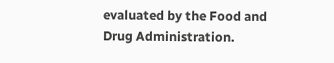evaluated by the Food and Drug Administration.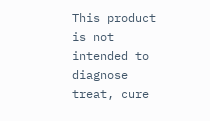This product is not intended to diagnose treat, cure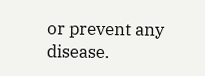or prevent any disease.